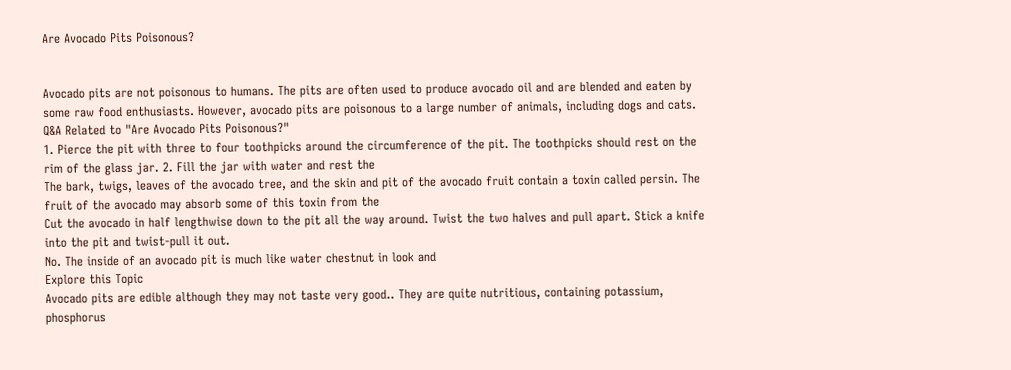Are Avocado Pits Poisonous?


Avocado pits are not poisonous to humans. The pits are often used to produce avocado oil and are blended and eaten by some raw food enthusiasts. However, avocado pits are poisonous to a large number of animals, including dogs and cats.
Q&A Related to "Are Avocado Pits Poisonous?"
1. Pierce the pit with three to four toothpicks around the circumference of the pit. The toothpicks should rest on the rim of the glass jar. 2. Fill the jar with water and rest the
The bark, twigs, leaves of the avocado tree, and the skin and pit of the avocado fruit contain a toxin called persin. The fruit of the avocado may absorb some of this toxin from the
Cut the avocado in half lengthwise down to the pit all the way around. Twist the two halves and pull apart. Stick a knife into the pit and twist-pull it out.
No. The inside of an avocado pit is much like water chestnut in look and
Explore this Topic
Avocado pits are edible although they may not taste very good.. They are quite nutritious, containing potassium, phosphorus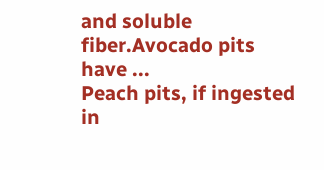and soluble fiber.Avocado pits have ...
Peach pits, if ingested in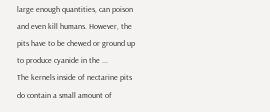large enough quantities, can poison and even kill humans. However, the pits have to be chewed or ground up to produce cyanide in the ...
The kernels inside of nectarine pits do contain a small amount of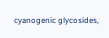cyanogenic glycosides,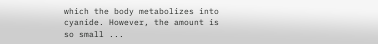which the body metabolizes into cyanide. However, the amount is so small ...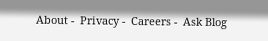About -  Privacy -  Careers -  Ask Blog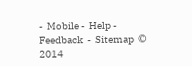-  Mobile -  Help -  Feedback  -  Sitemap  © 2014